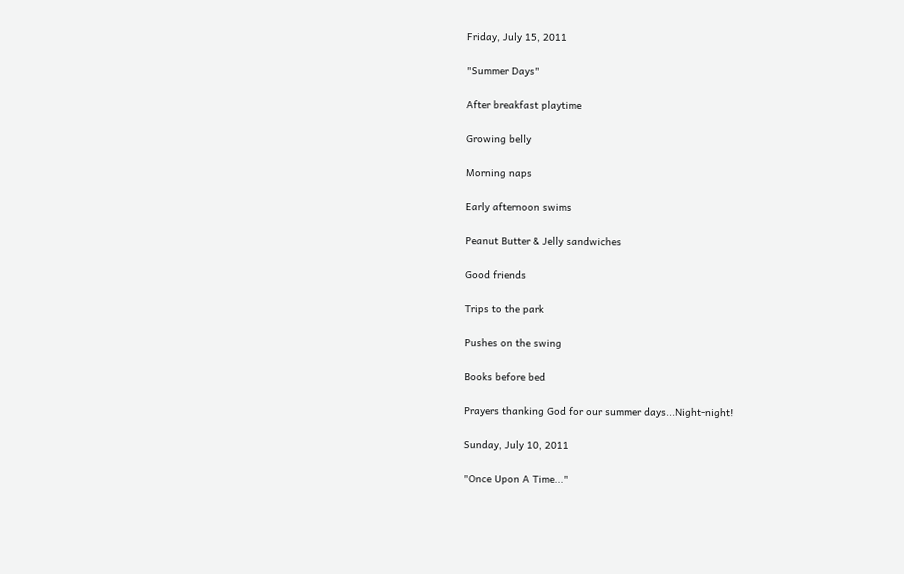Friday, July 15, 2011

"Summer Days"

After breakfast playtime

Growing belly

Morning naps

Early afternoon swims

Peanut Butter & Jelly sandwiches

Good friends

Trips to the park

Pushes on the swing

Books before bed

Prayers thanking God for our summer days...Night-night!

Sunday, July 10, 2011

"Once Upon A Time..."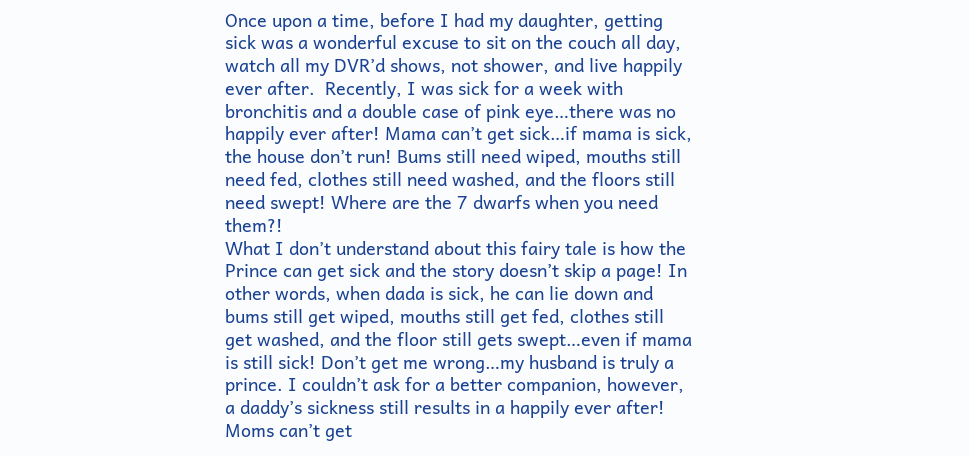Once upon a time, before I had my daughter, getting sick was a wonderful excuse to sit on the couch all day, watch all my DVR’d shows, not shower, and live happily ever after.  Recently, I was sick for a week with bronchitis and a double case of pink eye…there was no happily ever after! Mama can’t get sick…if mama is sick, the house don’t run! Bums still need wiped, mouths still need fed, clothes still need washed, and the floors still need swept! Where are the 7 dwarfs when you need them?!
What I don’t understand about this fairy tale is how the Prince can get sick and the story doesn’t skip a page! In other words, when dada is sick, he can lie down and bums still get wiped, mouths still get fed, clothes still get washed, and the floor still gets swept…even if mama is still sick! Don’t get me wrong…my husband is truly a prince. I couldn’t ask for a better companion, however, a daddy’s sickness still results in a happily ever after! Moms can’t get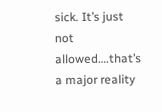sick. It’s just not allowed….that’s a major reality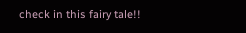check in this fairy tale!!